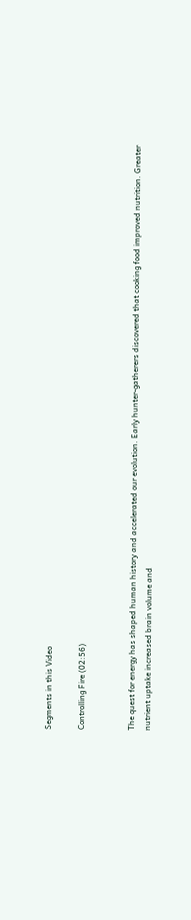Segments in this Video

Controlling Fire (02:56)


The quest for energy has shaped human history and accelerated our evolution. Early hunter-gatherers discovered that cooking food improved nutrition. Greater nutrient uptake increased brain volume and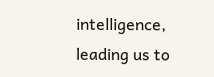intelligence, leading us to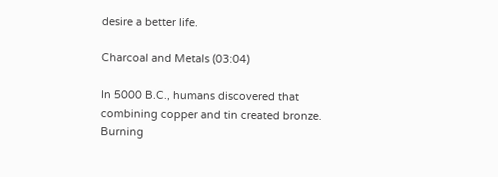desire a better life.

Charcoal and Metals (03:04)

In 5000 B.C., humans discovered that combining copper and tin created bronze. Burning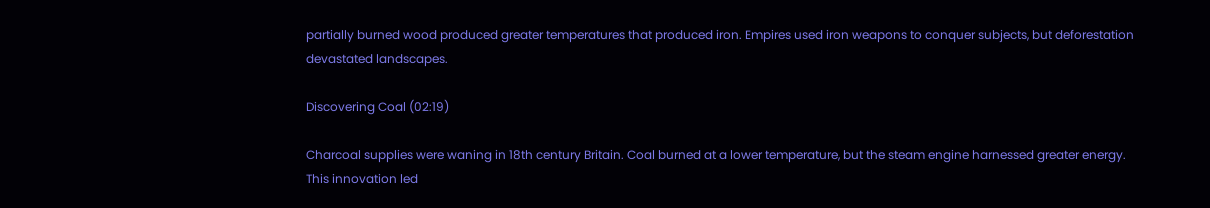partially burned wood produced greater temperatures that produced iron. Empires used iron weapons to conquer subjects, but deforestation devastated landscapes.

Discovering Coal (02:19)

Charcoal supplies were waning in 18th century Britain. Coal burned at a lower temperature, but the steam engine harnessed greater energy. This innovation led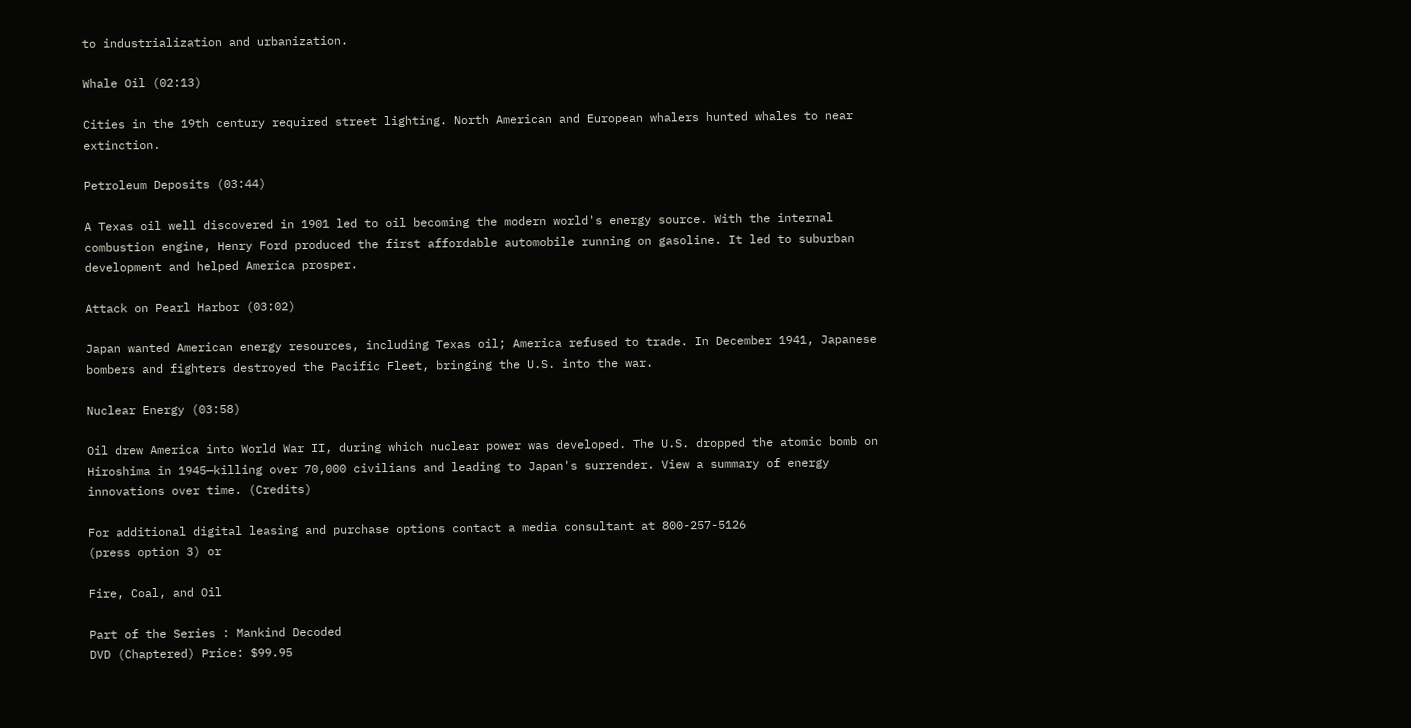to industrialization and urbanization.

Whale Oil (02:13)

Cities in the 19th century required street lighting. North American and European whalers hunted whales to near extinction.

Petroleum Deposits (03:44)

A Texas oil well discovered in 1901 led to oil becoming the modern world's energy source. With the internal combustion engine, Henry Ford produced the first affordable automobile running on gasoline. It led to suburban development and helped America prosper.

Attack on Pearl Harbor (03:02)

Japan wanted American energy resources, including Texas oil; America refused to trade. In December 1941, Japanese bombers and fighters destroyed the Pacific Fleet, bringing the U.S. into the war.

Nuclear Energy (03:58)

Oil drew America into World War II, during which nuclear power was developed. The U.S. dropped the atomic bomb on Hiroshima in 1945—killing over 70,000 civilians and leading to Japan's surrender. View a summary of energy innovations over time. (Credits)

For additional digital leasing and purchase options contact a media consultant at 800-257-5126
(press option 3) or

Fire, Coal, and Oil

Part of the Series : Mankind Decoded
DVD (Chaptered) Price: $99.95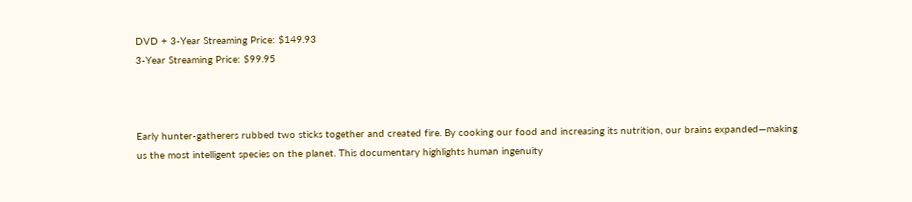DVD + 3-Year Streaming Price: $149.93
3-Year Streaming Price: $99.95



Early hunter-gatherers rubbed two sticks together and created fire. By cooking our food and increasing its nutrition, our brains expanded—making us the most intelligent species on the planet. This documentary highlights human ingenuity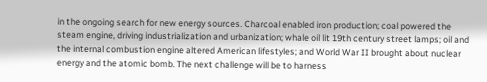in the ongoing search for new energy sources. Charcoal enabled iron production; coal powered the steam engine, driving industrialization and urbanization; whale oil lit 19th century street lamps; oil and the internal combustion engine altered American lifestyles; and World War II brought about nuclear energy and the atomic bomb. The next challenge will be to harness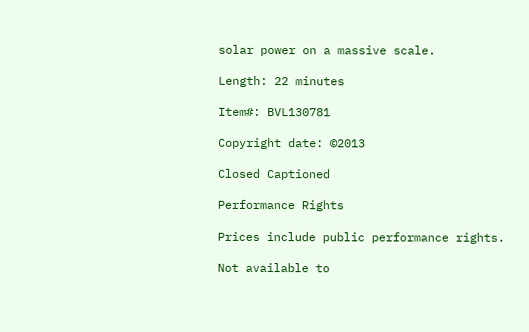solar power on a massive scale.

Length: 22 minutes

Item#: BVL130781

Copyright date: ©2013

Closed Captioned

Performance Rights

Prices include public performance rights.

Not available to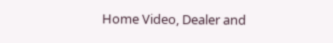Home Video, Dealer and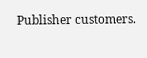Publisher customers.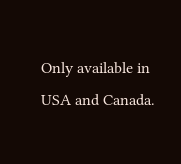Only available in USA and Canada.